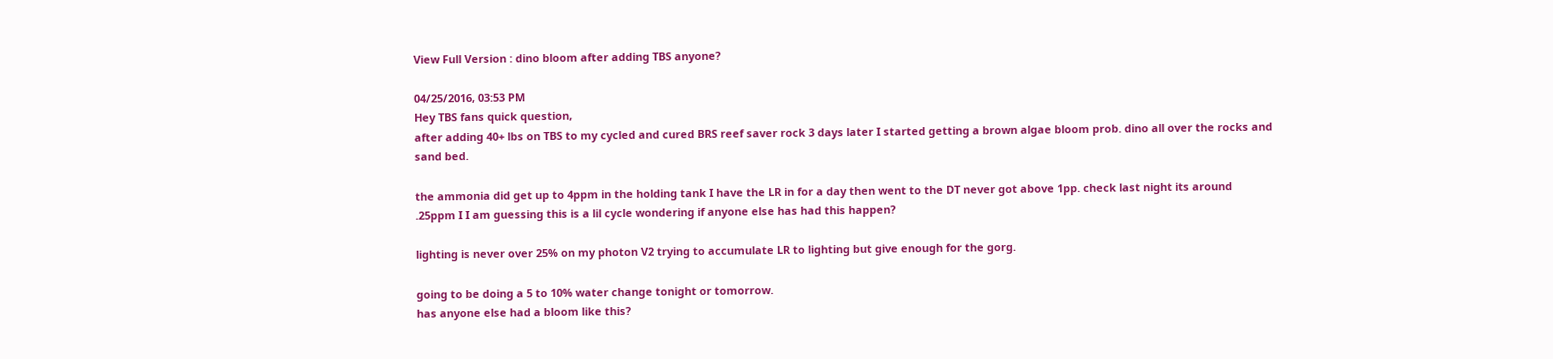View Full Version : dino bloom after adding TBS anyone?

04/25/2016, 03:53 PM
Hey TBS fans quick question,
after adding 40+ lbs on TBS to my cycled and cured BRS reef saver rock 3 days later I started getting a brown algae bloom prob. dino all over the rocks and sand bed.

the ammonia did get up to 4ppm in the holding tank I have the LR in for a day then went to the DT never got above 1pp. check last night its around .25ppm I I am guessing this is a lil cycle wondering if anyone else has had this happen?

lighting is never over 25% on my photon V2 trying to accumulate LR to lighting but give enough for the gorg.

going to be doing a 5 to 10% water change tonight or tomorrow.
has anyone else had a bloom like this?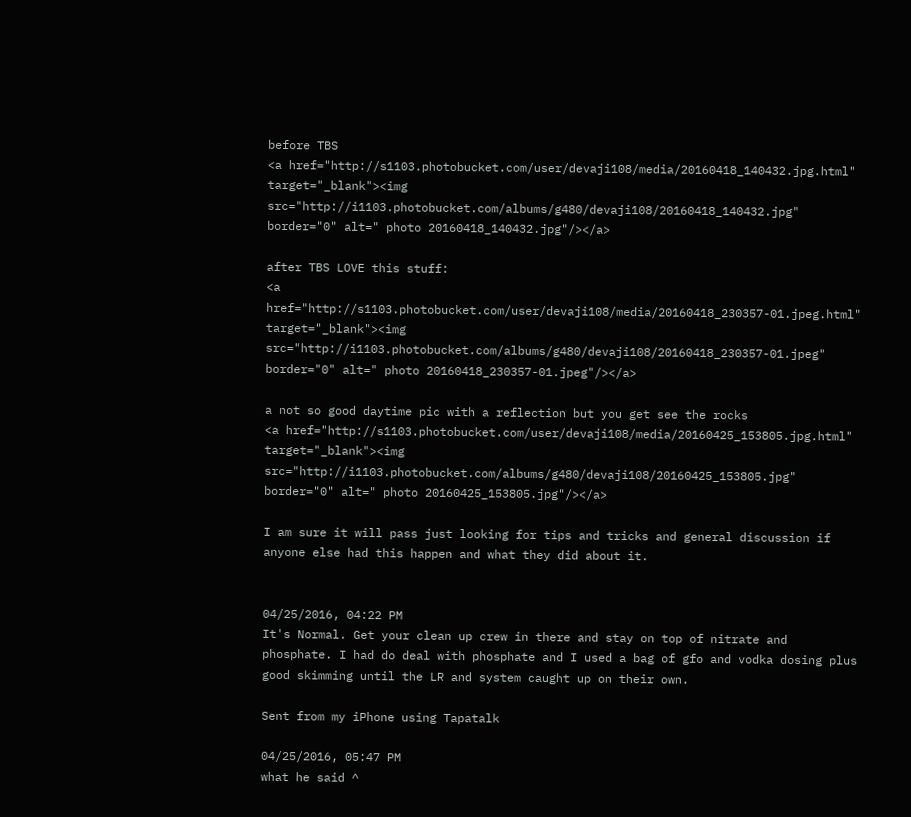before TBS
<a href="http://s1103.photobucket.com/user/devaji108/media/20160418_140432.jpg.html" target="_blank"><img src="http://i1103.photobucket.com/albums/g480/devaji108/20160418_140432.jpg" border="0" alt=" photo 20160418_140432.jpg"/></a>

after TBS LOVE this stuff:
<a href="http://s1103.photobucket.com/user/devaji108/media/20160418_230357-01.jpeg.html" target="_blank"><img src="http://i1103.photobucket.com/albums/g480/devaji108/20160418_230357-01.jpeg" border="0" alt=" photo 20160418_230357-01.jpeg"/></a>

a not so good daytime pic with a reflection but you get see the rocks
<a href="http://s1103.photobucket.com/user/devaji108/media/20160425_153805.jpg.html" target="_blank"><img src="http://i1103.photobucket.com/albums/g480/devaji108/20160425_153805.jpg" border="0" alt=" photo 20160425_153805.jpg"/></a>

I am sure it will pass just looking for tips and tricks and general discussion if anyone else had this happen and what they did about it.


04/25/2016, 04:22 PM
It's Normal. Get your clean up crew in there and stay on top of nitrate and phosphate. I had do deal with phosphate and I used a bag of gfo and vodka dosing plus good skimming until the LR and system caught up on their own.

Sent from my iPhone using Tapatalk

04/25/2016, 05:47 PM
what he said ^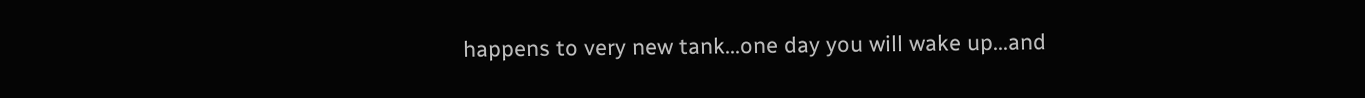happens to very new tank...one day you will wake up...and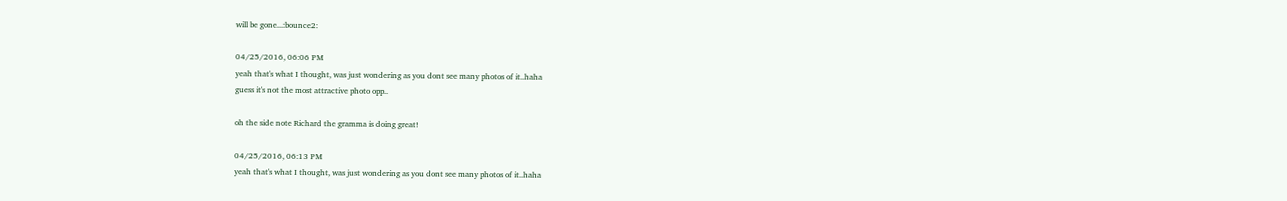will be gone...:bounce2:

04/25/2016, 06:06 PM
yeah that's what I thought, was just wondering as you dont see many photos of it..haha
guess it's not the most attractive photo opp..

oh the side note Richard the gramma is doing great!

04/25/2016, 06:13 PM
yeah that's what I thought, was just wondering as you dont see many photos of it..haha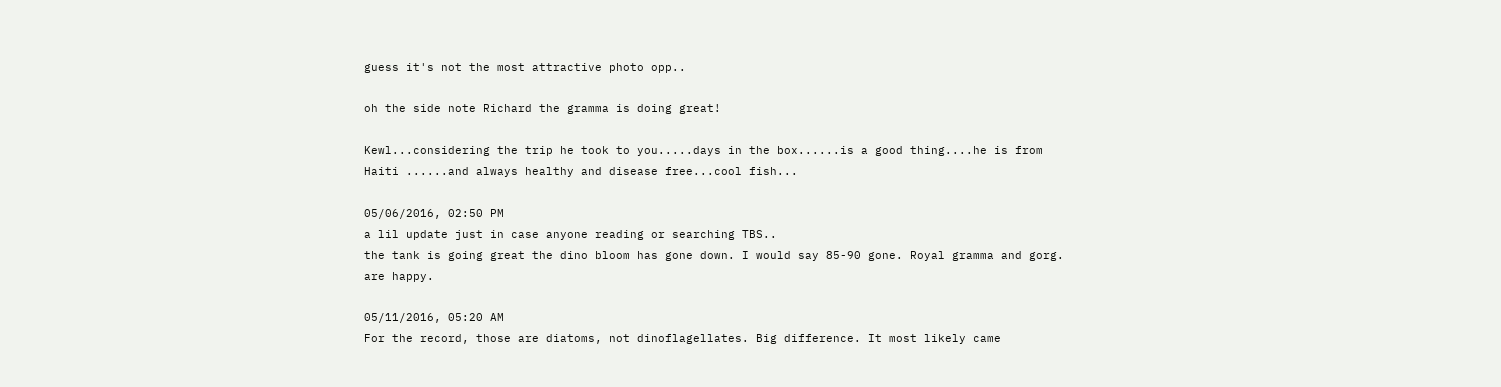guess it's not the most attractive photo opp..

oh the side note Richard the gramma is doing great!

Kewl...considering the trip he took to you.....days in the box......is a good thing....he is from Haiti ......and always healthy and disease free...cool fish...

05/06/2016, 02:50 PM
a lil update just in case anyone reading or searching TBS..
the tank is going great the dino bloom has gone down. I would say 85-90 gone. Royal gramma and gorg. are happy.

05/11/2016, 05:20 AM
For the record, those are diatoms, not dinoflagellates. Big difference. It most likely came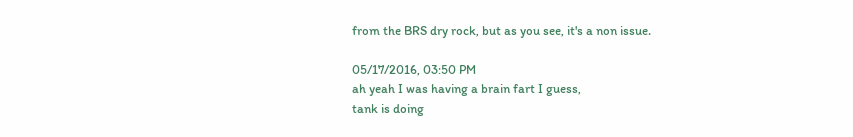from the BRS dry rock, but as you see, it's a non issue.

05/17/2016, 03:50 PM
ah yeah I was having a brain fart I guess,
tank is doing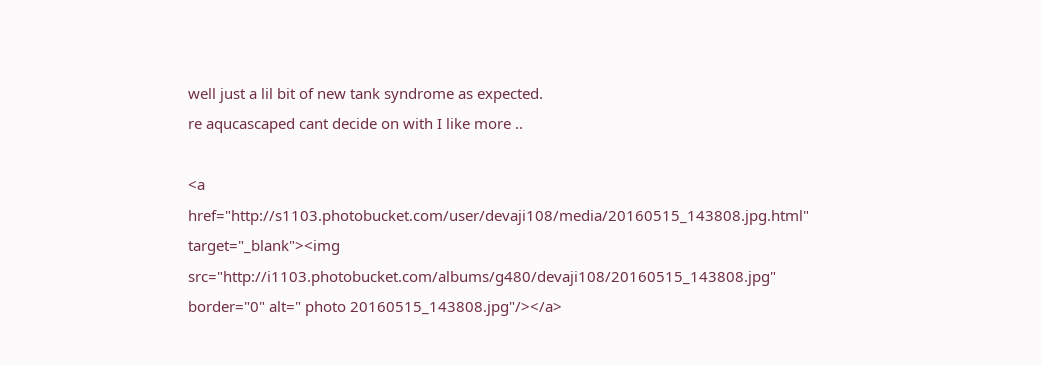well just a lil bit of new tank syndrome as expected.
re aqucascaped cant decide on with I like more ..

<a href="http://s1103.photobucket.com/user/devaji108/media/20160515_143808.jpg.html" target="_blank"><img src="http://i1103.photobucket.com/albums/g480/devaji108/20160515_143808.jpg" border="0" alt=" photo 20160515_143808.jpg"/></a>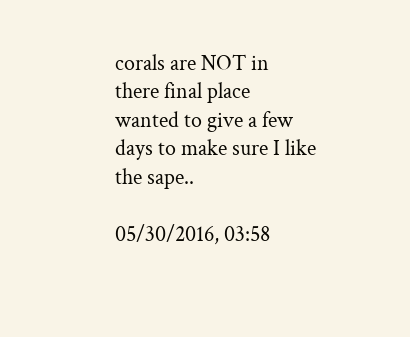corals are NOT in there final place wanted to give a few days to make sure I like the sape..

05/30/2016, 03:58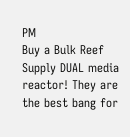PM
Buy a Bulk Reef Supply DUAL media reactor! They are the best bang for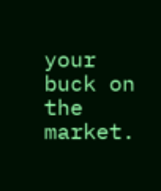your buck on the market.